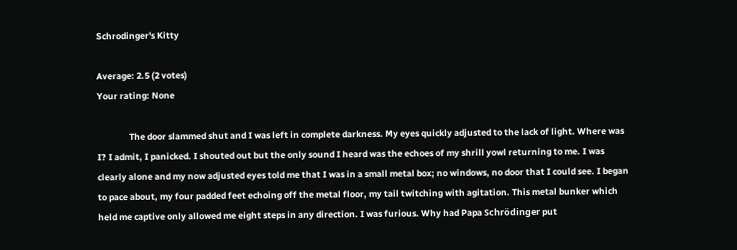Schrodinger's Kitty

Average: 2.5 (2 votes)
Your rating: None

                The door slammed shut and I was left in complete darkness. My eyes quickly adjusted to the lack of light. Where was I? I admit, I panicked. I shouted out but the only sound I heard was the echoes of my shrill yowl returning to me. I was clearly alone and my now adjusted eyes told me that I was in a small metal box; no windows, no door that I could see. I began to pace about, my four padded feet echoing off the metal floor, my tail twitching with agitation. This metal bunker which held me captive only allowed me eight steps in any direction. I was furious. Why had Papa Schrödinger put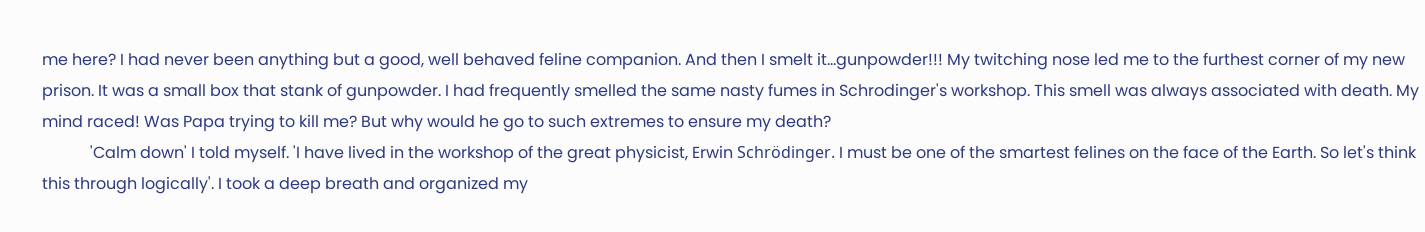me here? I had never been anything but a good, well behaved feline companion. And then I smelt it...gunpowder!!! My twitching nose led me to the furthest corner of my new prison. It was a small box that stank of gunpowder. I had frequently smelled the same nasty fumes in Schrodinger's workshop. This smell was always associated with death. My mind raced! Was Papa trying to kill me? But why would he go to such extremes to ensure my death?
            'Calm down' I told myself. 'I have lived in the workshop of the great physicist, Erwin Schrödinger. I must be one of the smartest felines on the face of the Earth. So let's think this through logically'. I took a deep breath and organized my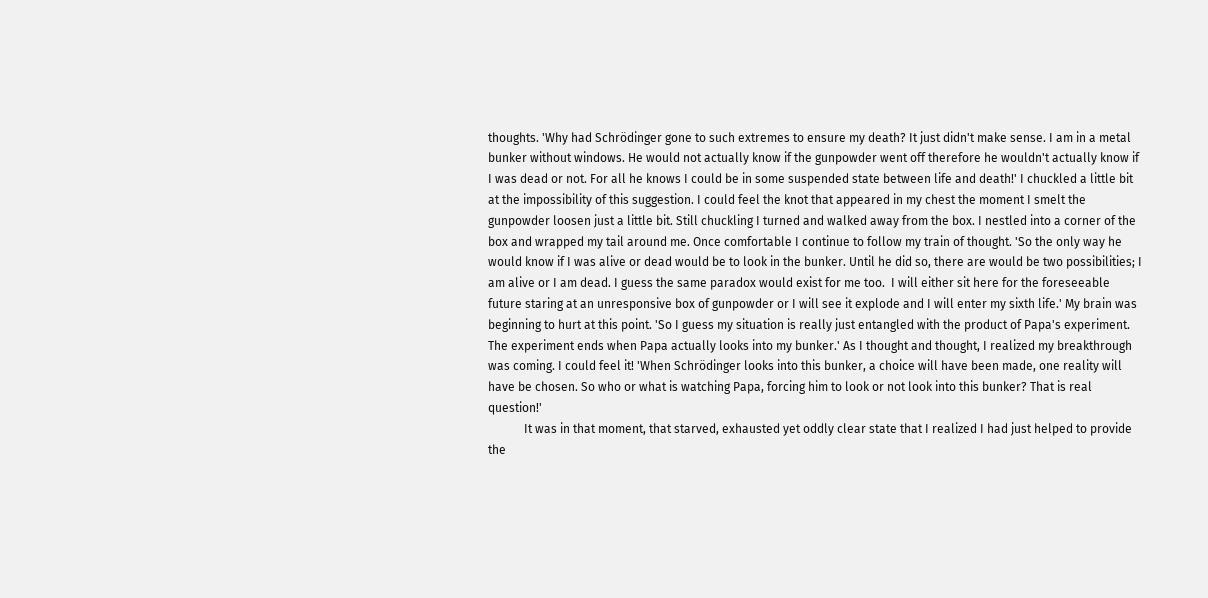thoughts. 'Why had Schrödinger gone to such extremes to ensure my death? It just didn't make sense. I am in a metal bunker without windows. He would not actually know if the gunpowder went off therefore he wouldn't actually know if I was dead or not. For all he knows I could be in some suspended state between life and death!' I chuckled a little bit at the impossibility of this suggestion. I could feel the knot that appeared in my chest the moment I smelt the gunpowder loosen just a little bit. Still chuckling I turned and walked away from the box. I nestled into a corner of the box and wrapped my tail around me. Once comfortable I continue to follow my train of thought. 'So the only way he would know if I was alive or dead would be to look in the bunker. Until he did so, there are would be two possibilities; I am alive or I am dead. I guess the same paradox would exist for me too.  I will either sit here for the foreseeable future staring at an unresponsive box of gunpowder or I will see it explode and I will enter my sixth life.' My brain was beginning to hurt at this point. 'So I guess my situation is really just entangled with the product of Papa's experiment. The experiment ends when Papa actually looks into my bunker.' As I thought and thought, I realized my breakthrough was coming. I could feel it! 'When Schrödinger looks into this bunker, a choice will have been made, one reality will have be chosen. So who or what is watching Papa, forcing him to look or not look into this bunker? That is real question!'
            It was in that moment, that starved, exhausted yet oddly clear state that I realized I had just helped to provide the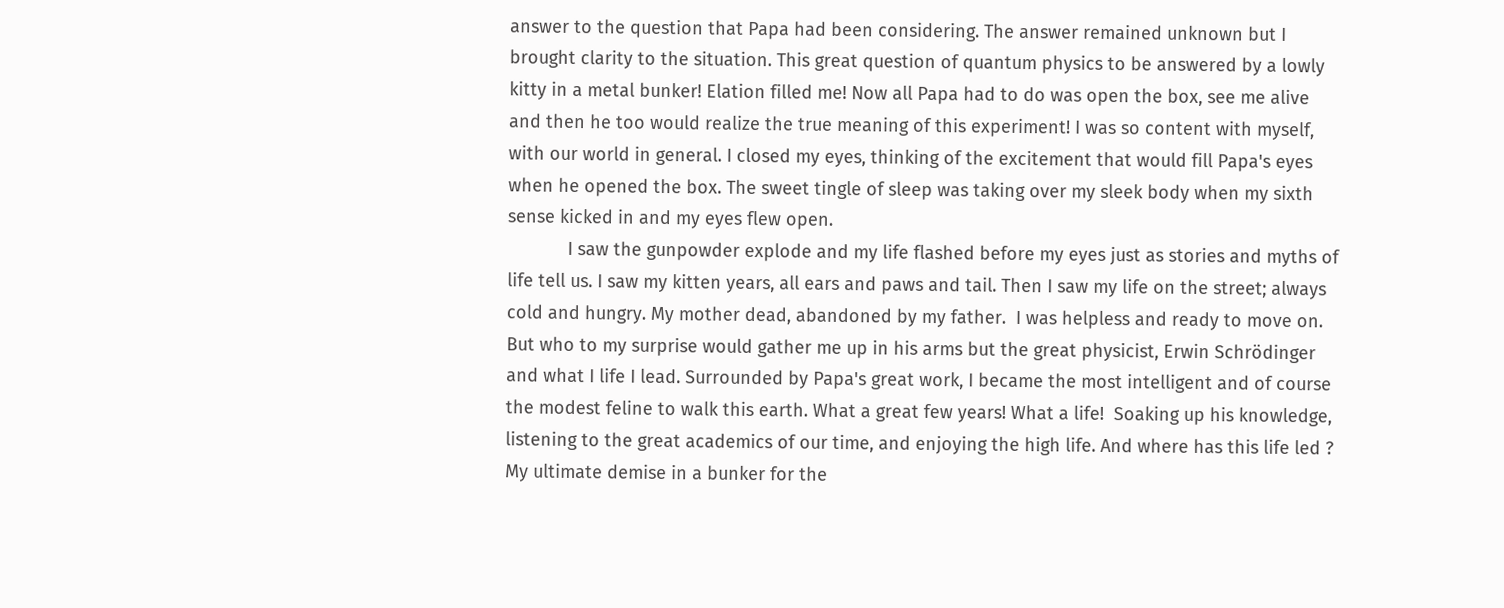answer to the question that Papa had been considering. The answer remained unknown but I brought clarity to the situation. This great question of quantum physics to be answered by a lowly kitty in a metal bunker! Elation filled me! Now all Papa had to do was open the box, see me alive and then he too would realize the true meaning of this experiment! I was so content with myself, with our world in general. I closed my eyes, thinking of the excitement that would fill Papa's eyes when he opened the box. The sweet tingle of sleep was taking over my sleek body when my sixth sense kicked in and my eyes flew open.
            I saw the gunpowder explode and my life flashed before my eyes just as stories and myths of life tell us. I saw my kitten years, all ears and paws and tail. Then I saw my life on the street; always cold and hungry. My mother dead, abandoned by my father.  I was helpless and ready to move on. But who to my surprise would gather me up in his arms but the great physicist, Erwin Schrödinger and what I life I lead. Surrounded by Papa's great work, I became the most intelligent and of course the modest feline to walk this earth. What a great few years! What a life!  Soaking up his knowledge, listening to the great academics of our time, and enjoying the high life. And where has this life led ? My ultimate demise in a bunker for the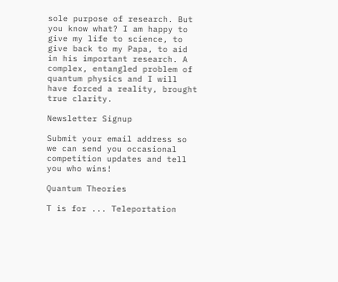sole purpose of research. But you know what? I am happy to give my life to science, to give back to my Papa, to aid in his important research. A complex, entangled problem of quantum physics and I will have forced a reality, brought true clarity.

Newsletter Signup

Submit your email address so we can send you occasional competition updates and tell you who wins!

Quantum Theories

T is for ... Teleportation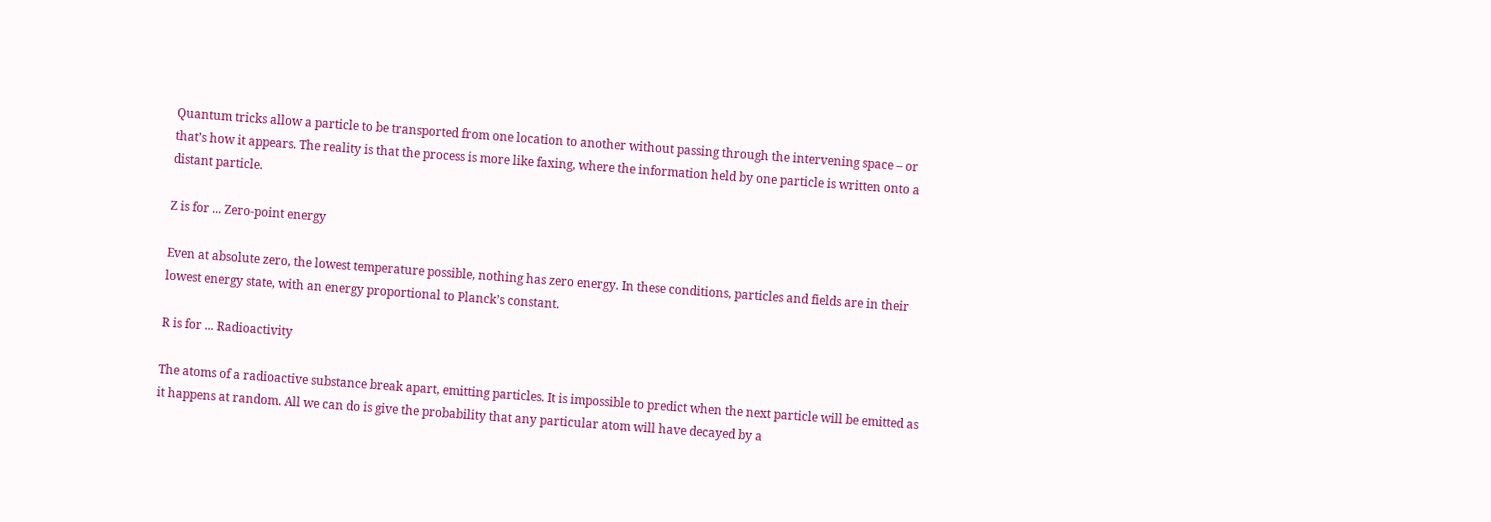Quantum tricks allow a particle to be transported from one location to another without passing through the intervening space – or that’s how it appears. The reality is that the process is more like faxing, where the information held by one particle is written onto a distant particle.

Z is for ... Zero-point energy

Even at absolute zero, the lowest temperature possible, nothing has zero energy. In these conditions, particles and fields are in their lowest energy state, with an energy proportional to Planck’s constant.

R is for ... Radioactivity

The atoms of a radioactive substance break apart, emitting particles. It is impossible to predict when the next particle will be emitted as it happens at random. All we can do is give the probability that any particular atom will have decayed by a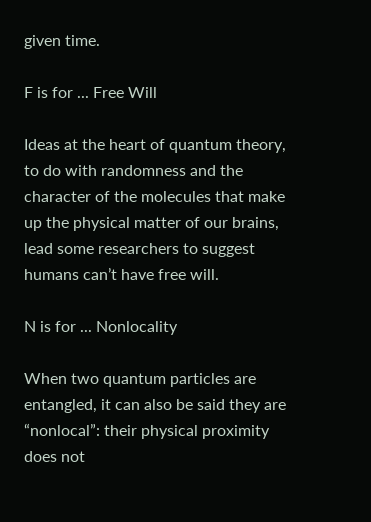given time.

F is for ... Free Will

Ideas at the heart of quantum theory, to do with randomness and the character of the molecules that make up the physical matter of our brains, lead some researchers to suggest humans can’t have free will.

N is for ... Nonlocality

When two quantum particles are entangled, it can also be said they are “nonlocal”: their physical proximity does not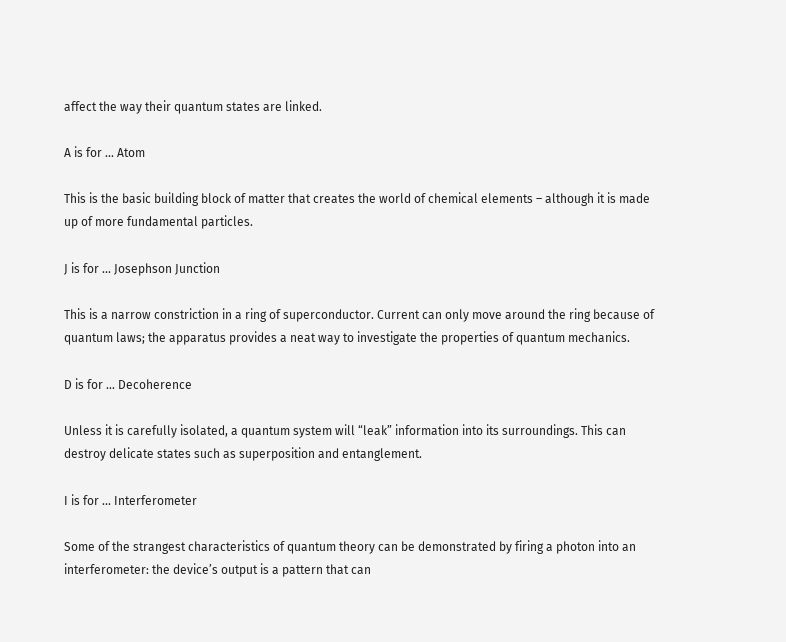affect the way their quantum states are linked.

A is for ... Atom

This is the basic building block of matter that creates the world of chemical elements – although it is made up of more fundamental particles.

J is for ... Josephson Junction

This is a narrow constriction in a ring of superconductor. Current can only move around the ring because of quantum laws; the apparatus provides a neat way to investigate the properties of quantum mechanics.

D is for ... Decoherence

Unless it is carefully isolated, a quantum system will “leak” information into its surroundings. This can destroy delicate states such as superposition and entanglement.

I is for ... Interferometer

Some of the strangest characteristics of quantum theory can be demonstrated by firing a photon into an interferometer: the device’s output is a pattern that can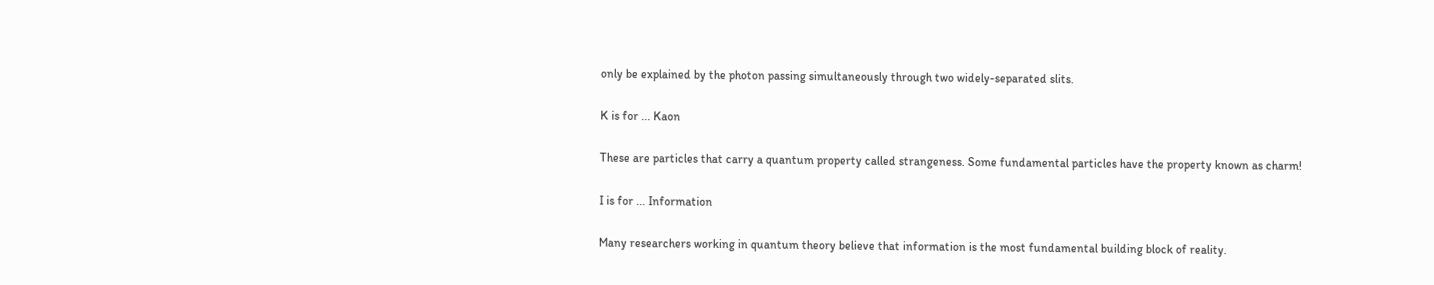only be explained by the photon passing simultaneously through two widely-separated slits.

K is for ... Kaon

These are particles that carry a quantum property called strangeness. Some fundamental particles have the property known as charm!

I is for ... Information

Many researchers working in quantum theory believe that information is the most fundamental building block of reality.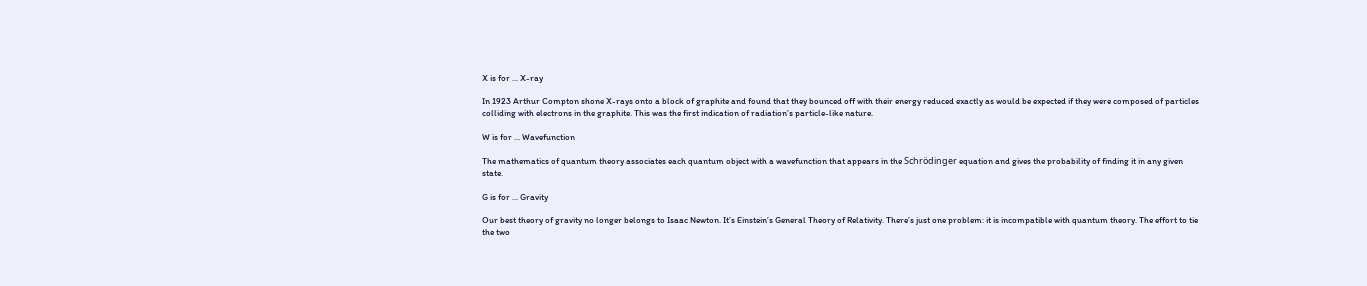X is for ... X-ray

In 1923 Arthur Compton shone X-rays onto a block of graphite and found that they bounced off with their energy reduced exactly as would be expected if they were composed of particles colliding with electrons in the graphite. This was the first indication of radiation’s particle-like nature.

W is for ... Wavefunction

The mathematics of quantum theory associates each quantum object with a wavefunction that appears in the Schrödinger equation and gives the probability of finding it in any given state.

G is for ... Gravity

Our best theory of gravity no longer belongs to Isaac Newton. It’s Einstein’s General Theory of Relativity. There’s just one problem: it is incompatible with quantum theory. The effort to tie the two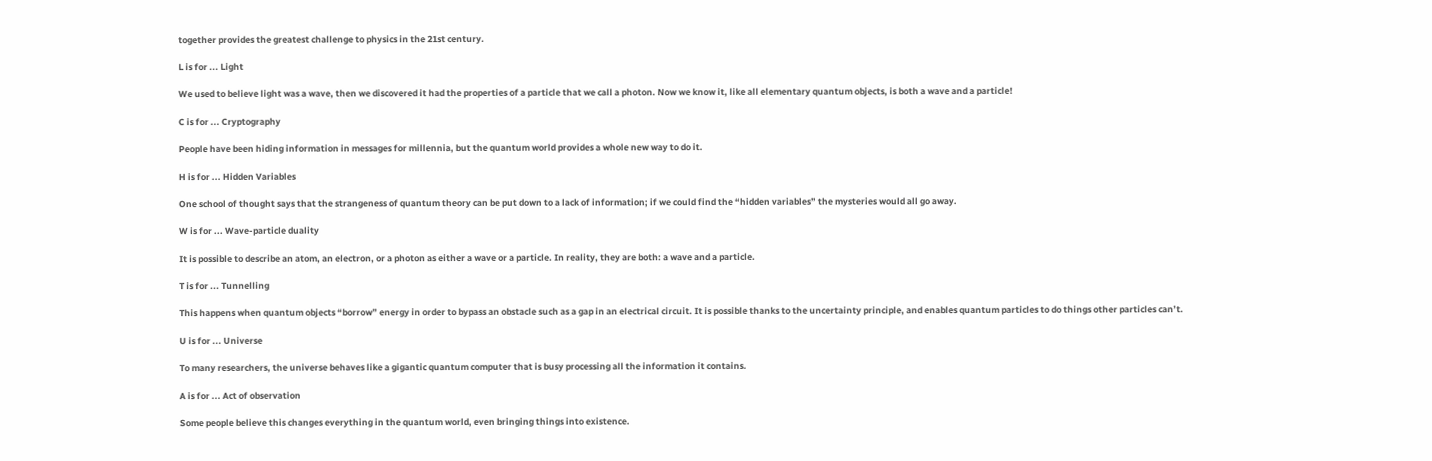together provides the greatest challenge to physics in the 21st century.

L is for ... Light

We used to believe light was a wave, then we discovered it had the properties of a particle that we call a photon. Now we know it, like all elementary quantum objects, is both a wave and a particle!

C is for ... Cryptography

People have been hiding information in messages for millennia, but the quantum world provides a whole new way to do it.

H is for ... Hidden Variables

One school of thought says that the strangeness of quantum theory can be put down to a lack of information; if we could find the “hidden variables” the mysteries would all go away.

W is for ... Wave-particle duality

It is possible to describe an atom, an electron, or a photon as either a wave or a particle. In reality, they are both: a wave and a particle.

T is for ... Tunnelling

This happens when quantum objects “borrow” energy in order to bypass an obstacle such as a gap in an electrical circuit. It is possible thanks to the uncertainty principle, and enables quantum particles to do things other particles can’t.

U is for ... Universe

To many researchers, the universe behaves like a gigantic quantum computer that is busy processing all the information it contains.

A is for ... Act of observation

Some people believe this changes everything in the quantum world, even bringing things into existence.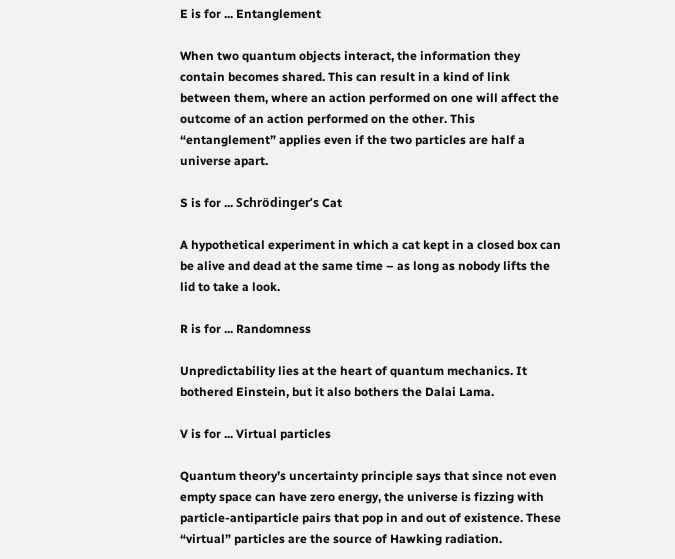E is for ... Entanglement

When two quantum objects interact, the information they contain becomes shared. This can result in a kind of link between them, where an action performed on one will affect the outcome of an action performed on the other. This “entanglement” applies even if the two particles are half a universe apart.

S is for ... Schrödinger’s Cat

A hypothetical experiment in which a cat kept in a closed box can be alive and dead at the same time – as long as nobody lifts the lid to take a look.

R is for ... Randomness

Unpredictability lies at the heart of quantum mechanics. It bothered Einstein, but it also bothers the Dalai Lama.

V is for ... Virtual particles

Quantum theory’s uncertainty principle says that since not even empty space can have zero energy, the universe is fizzing with particle-antiparticle pairs that pop in and out of existence. These “virtual” particles are the source of Hawking radiation.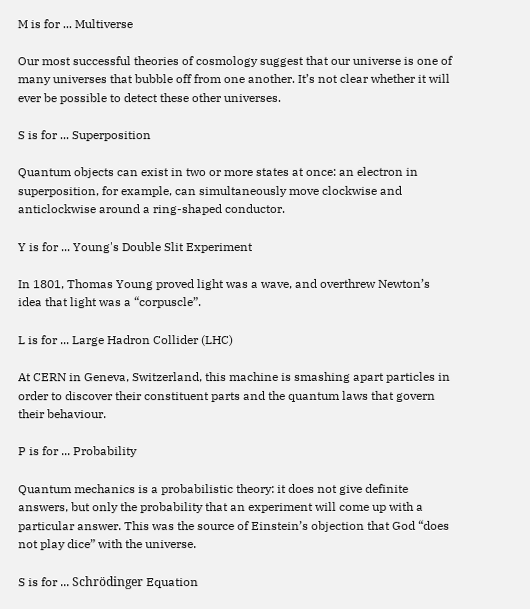M is for ... Multiverse

Our most successful theories of cosmology suggest that our universe is one of many universes that bubble off from one another. It’s not clear whether it will ever be possible to detect these other universes.

S is for ... Superposition

Quantum objects can exist in two or more states at once: an electron in superposition, for example, can simultaneously move clockwise and anticlockwise around a ring-shaped conductor.

Y is for ... Young's Double Slit Experiment

In 1801, Thomas Young proved light was a wave, and overthrew Newton’s idea that light was a “corpuscle”.

L is for ... Large Hadron Collider (LHC)

At CERN in Geneva, Switzerland, this machine is smashing apart particles in order to discover their constituent parts and the quantum laws that govern their behaviour.

P is for ... Probability

Quantum mechanics is a probabilistic theory: it does not give definite answers, but only the probability that an experiment will come up with a particular answer. This was the source of Einstein’s objection that God “does not play dice” with the universe.

S is for ... Schrödinger Equation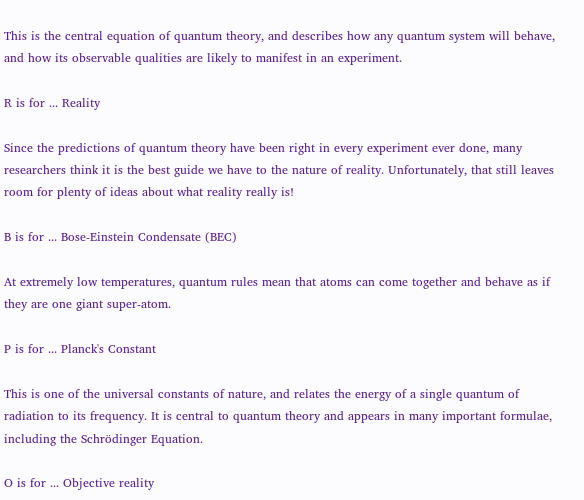This is the central equation of quantum theory, and describes how any quantum system will behave, and how its observable qualities are likely to manifest in an experiment.

R is for ... Reality

Since the predictions of quantum theory have been right in every experiment ever done, many researchers think it is the best guide we have to the nature of reality. Unfortunately, that still leaves room for plenty of ideas about what reality really is!

B is for ... Bose-Einstein Condensate (BEC)

At extremely low temperatures, quantum rules mean that atoms can come together and behave as if they are one giant super-atom.

P is for ... Planck's Constant

This is one of the universal constants of nature, and relates the energy of a single quantum of radiation to its frequency. It is central to quantum theory and appears in many important formulae, including the Schrödinger Equation.

O is for ... Objective reality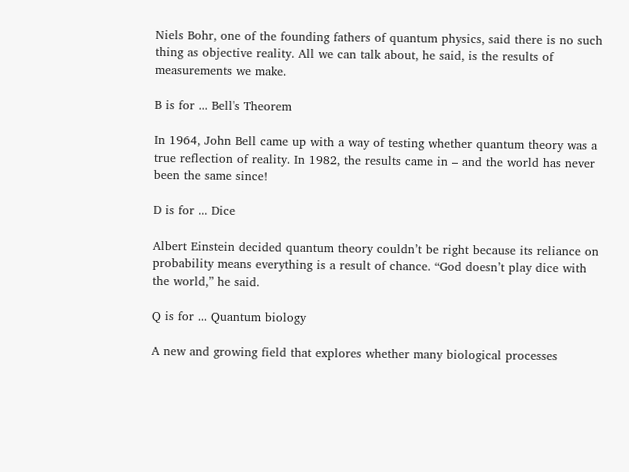Niels Bohr, one of the founding fathers of quantum physics, said there is no such thing as objective reality. All we can talk about, he said, is the results of measurements we make.

B is for ... Bell's Theorem

In 1964, John Bell came up with a way of testing whether quantum theory was a true reflection of reality. In 1982, the results came in – and the world has never been the same since!

D is for ... Dice

Albert Einstein decided quantum theory couldn’t be right because its reliance on probability means everything is a result of chance. “God doesn’t play dice with the world,” he said.

Q is for ... Quantum biology

A new and growing field that explores whether many biological processes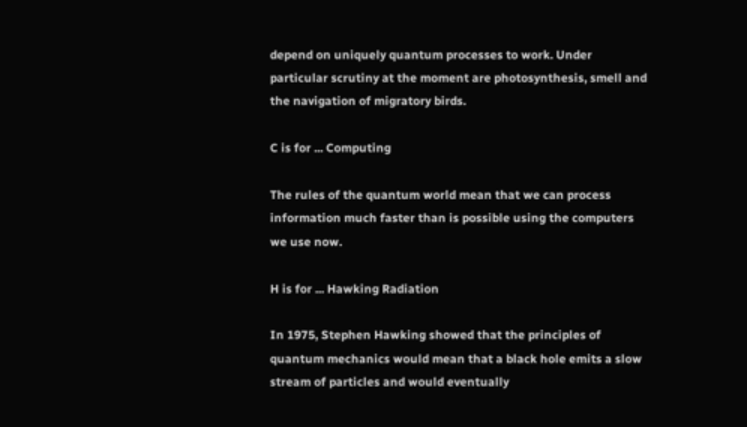depend on uniquely quantum processes to work. Under particular scrutiny at the moment are photosynthesis, smell and the navigation of migratory birds.

C is for ... Computing

The rules of the quantum world mean that we can process information much faster than is possible using the computers we use now.

H is for ... Hawking Radiation

In 1975, Stephen Hawking showed that the principles of quantum mechanics would mean that a black hole emits a slow stream of particles and would eventually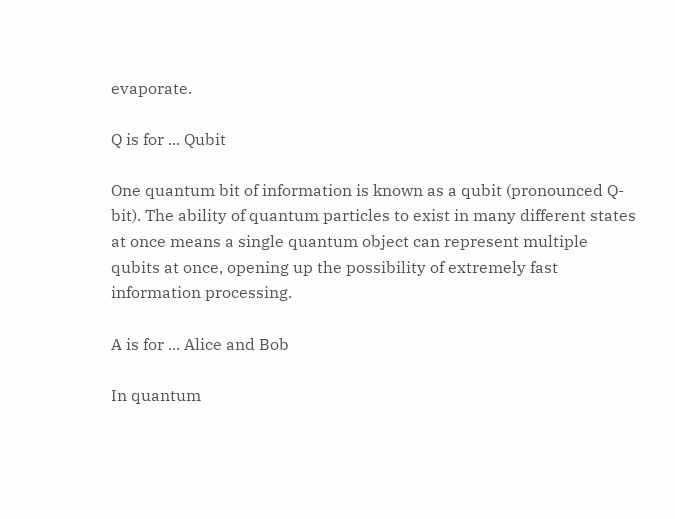evaporate.

Q is for ... Qubit

One quantum bit of information is known as a qubit (pronounced Q-bit). The ability of quantum particles to exist in many different states at once means a single quantum object can represent multiple qubits at once, opening up the possibility of extremely fast information processing.

A is for ... Alice and Bob

In quantum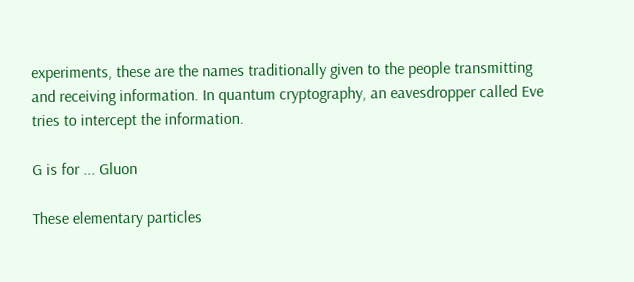experiments, these are the names traditionally given to the people transmitting and receiving information. In quantum cryptography, an eavesdropper called Eve tries to intercept the information.

G is for ... Gluon

These elementary particles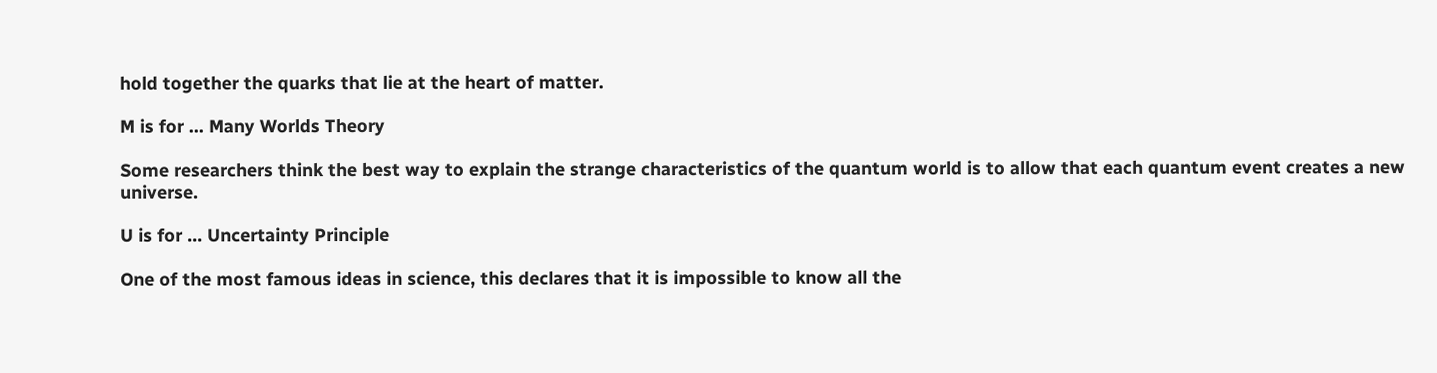hold together the quarks that lie at the heart of matter.

M is for ... Many Worlds Theory

Some researchers think the best way to explain the strange characteristics of the quantum world is to allow that each quantum event creates a new universe.

U is for ... Uncertainty Principle

One of the most famous ideas in science, this declares that it is impossible to know all the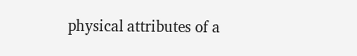physical attributes of a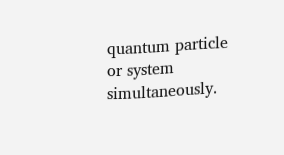quantum particle or system simultaneously.